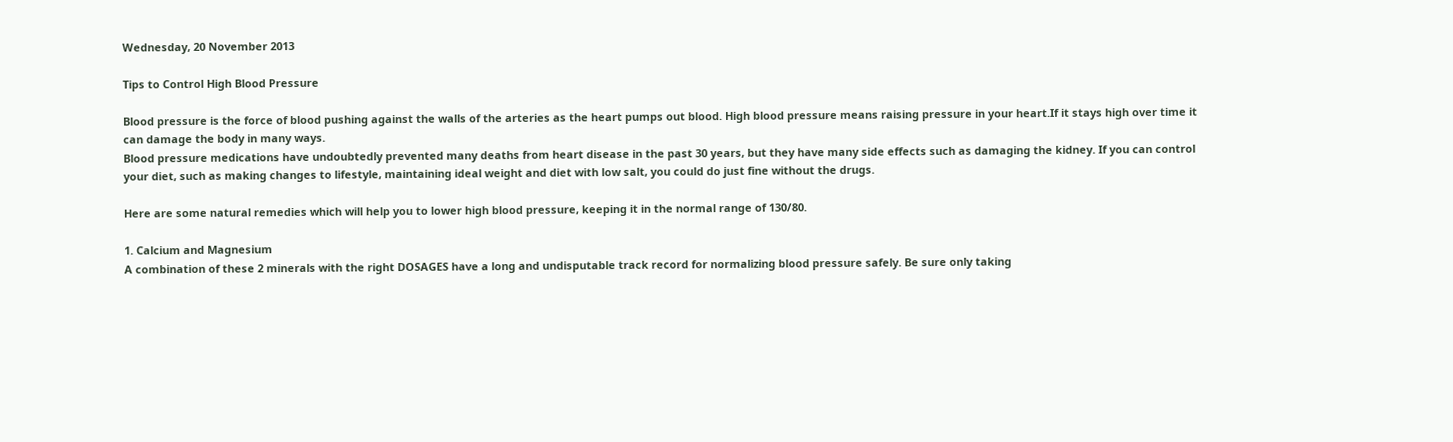Wednesday, 20 November 2013

Tips to Control High Blood Pressure

Blood pressure is the force of blood pushing against the walls of the arteries as the heart pumps out blood. High blood pressure means raising pressure in your heart.If it stays high over time it can damage the body in many ways.
Blood pressure medications have undoubtedly prevented many deaths from heart disease in the past 30 years, but they have many side effects such as damaging the kidney. If you can control your diet, such as making changes to lifestyle, maintaining ideal weight and diet with low salt, you could do just fine without the drugs.

Here are some natural remedies which will help you to lower high blood pressure, keeping it in the normal range of 130/80.

1. Calcium and Magnesium
A combination of these 2 minerals with the right DOSAGES have a long and undisputable track record for normalizing blood pressure safely. Be sure only taking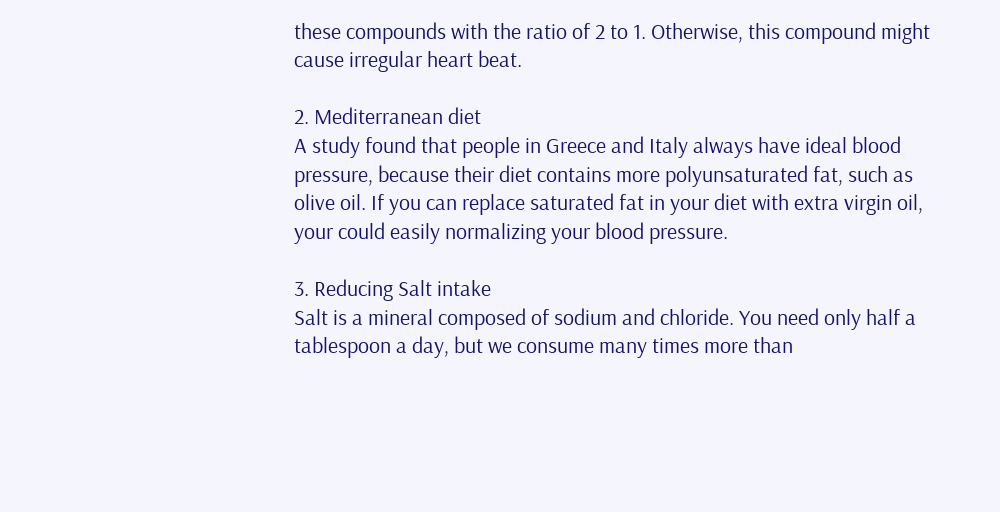these compounds with the ratio of 2 to 1. Otherwise, this compound might cause irregular heart beat.

2. Mediterranean diet
A study found that people in Greece and Italy always have ideal blood pressure, because their diet contains more polyunsaturated fat, such as olive oil. If you can replace saturated fat in your diet with extra virgin oil, your could easily normalizing your blood pressure.

3. Reducing Salt intake
Salt is a mineral composed of sodium and chloride. You need only half a tablespoon a day, but we consume many times more than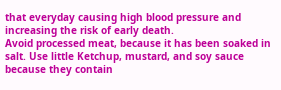that everyday causing high blood pressure and increasing the risk of early death.
Avoid processed meat, because it has been soaked in salt. Use little Ketchup, mustard, and soy sauce because they contain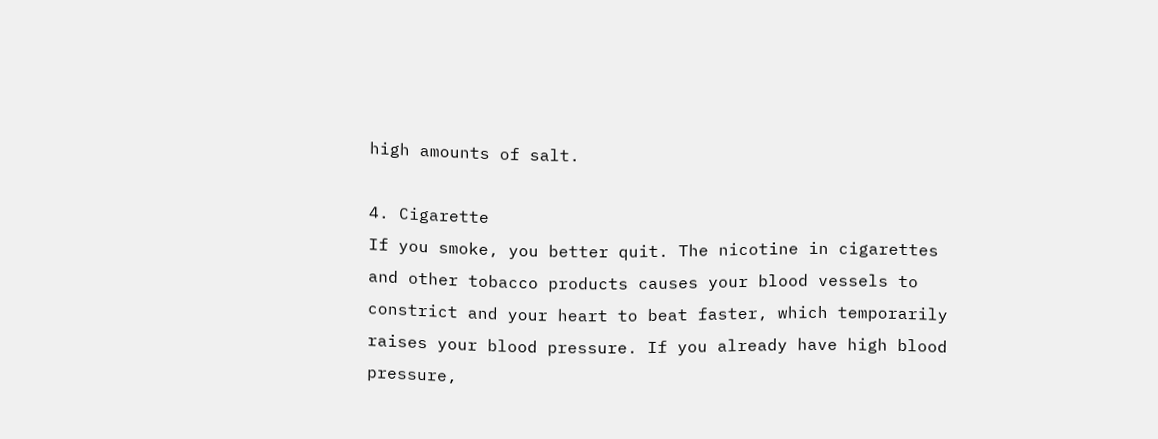high amounts of salt.

4. Cigarette
If you smoke, you better quit. The nicotine in cigarettes and other tobacco products causes your blood vessels to constrict and your heart to beat faster, which temporarily raises your blood pressure. If you already have high blood pressure,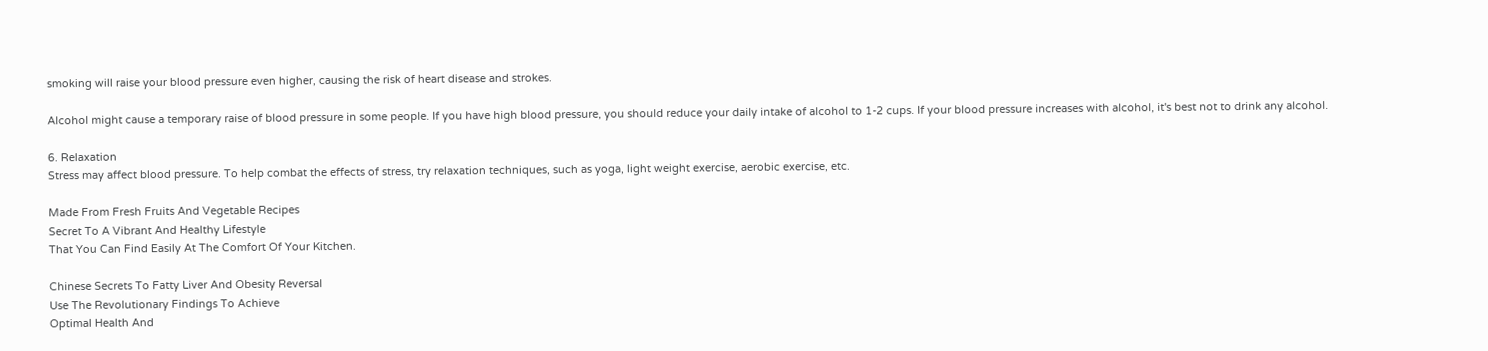smoking will raise your blood pressure even higher, causing the risk of heart disease and strokes.

Alcohol might cause a temporary raise of blood pressure in some people. If you have high blood pressure, you should reduce your daily intake of alcohol to 1-2 cups. If your blood pressure increases with alcohol, it's best not to drink any alcohol.

6. Relaxation
Stress may affect blood pressure. To help combat the effects of stress, try relaxation techniques, such as yoga, light weight exercise, aerobic exercise, etc.

Made From Fresh Fruits And Vegetable Recipes
Secret To A Vibrant And Healthy Lifestyle
That You Can Find Easily At The Comfort Of Your Kitchen.

Chinese Secrets To Fatty Liver And Obesity Reversal
Use The Revolutionary Findings To Achieve
Optimal Health And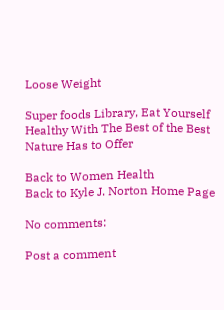Loose Weight

Super foods Library, Eat Yourself Healthy With The Best of the Best Nature Has to Offer

Back to Women Health
Back to Kyle J. Norton Home Page

No comments:

Post a comment